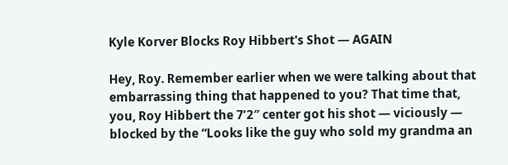Kyle Korver Blocks Roy Hibbert's Shot — AGAIN

Hey, Roy. Remember earlier when we were talking about that embarrassing thing that happened to you? That time that, you, Roy Hibbert the 7’2″ center got his shot — viciously — blocked by the “Looks like the guy who sold my grandma an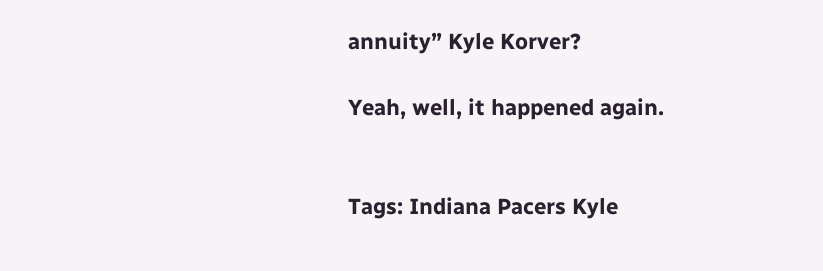annuity” Kyle Korver?

Yeah, well, it happened again.


Tags: Indiana Pacers Kyle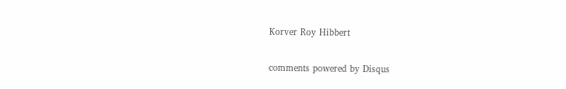Korver Roy Hibbert

comments powered by Disqus